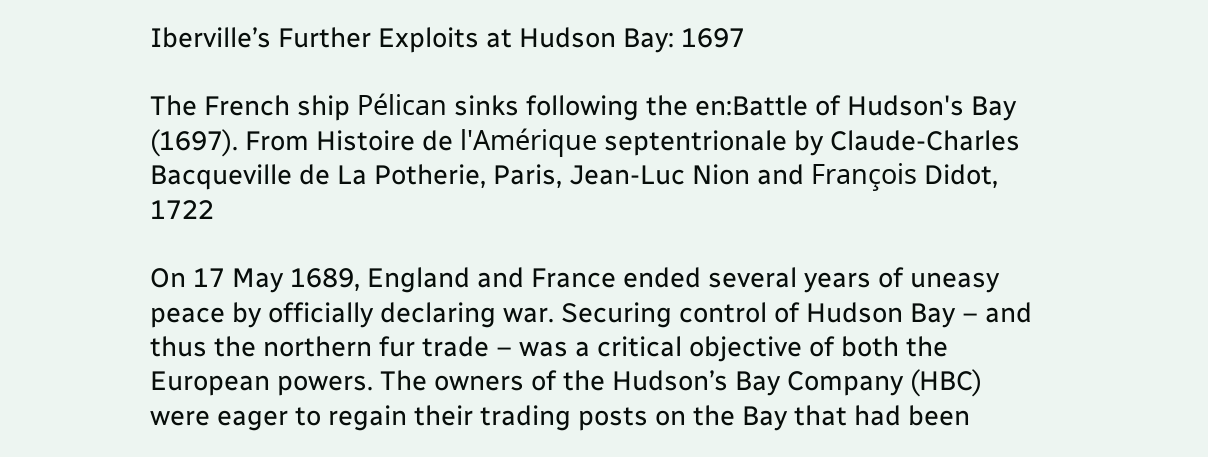Iberville’s Further Exploits at Hudson Bay: 1697

The French ship Pélican sinks following the en:Battle of Hudson's Bay (1697). From Histoire de l'Amérique septentrionale by Claude-Charles Bacqueville de La Potherie, Paris, Jean-Luc Nion and François Didot, 1722

On 17 May 1689, England and France ended several years of uneasy peace by officially declaring war. Securing control of Hudson Bay – and thus the northern fur trade – was a critical objective of both the European powers. The owners of the Hudson’s Bay Company (HBC) were eager to regain their trading posts on the Bay that had been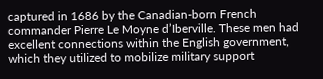captured in 1686 by the Canadian-born French commander Pierre Le Moyne d’Iberville. These men had excellent connections within the English government, which they utilized to mobilize military support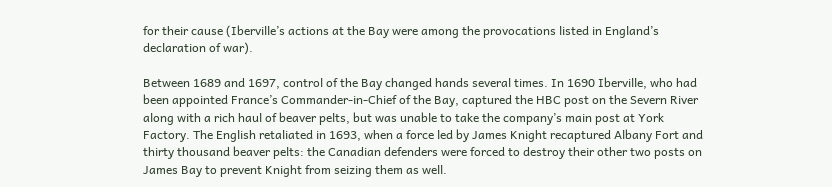for their cause (Iberville’s actions at the Bay were among the provocations listed in England’s declaration of war).

Between 1689 and 1697, control of the Bay changed hands several times. In 1690 Iberville, who had been appointed France’s Commander-in-Chief of the Bay, captured the HBC post on the Severn River along with a rich haul of beaver pelts, but was unable to take the company’s main post at York Factory. The English retaliated in 1693, when a force led by James Knight recaptured Albany Fort and thirty thousand beaver pelts: the Canadian defenders were forced to destroy their other two posts on James Bay to prevent Knight from seizing them as well.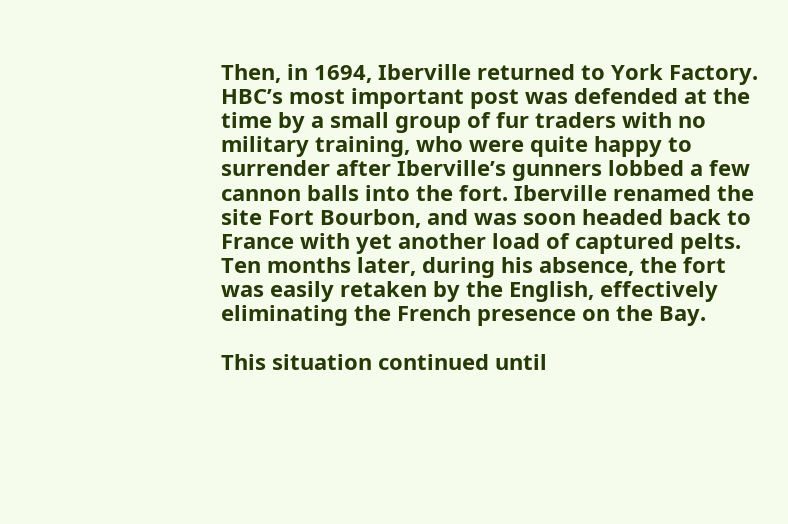Then, in 1694, Iberville returned to York Factory. HBC’s most important post was defended at the time by a small group of fur traders with no military training, who were quite happy to surrender after Iberville’s gunners lobbed a few cannon balls into the fort. Iberville renamed the site Fort Bourbon, and was soon headed back to France with yet another load of captured pelts. Ten months later, during his absence, the fort was easily retaken by the English, effectively eliminating the French presence on the Bay.

This situation continued until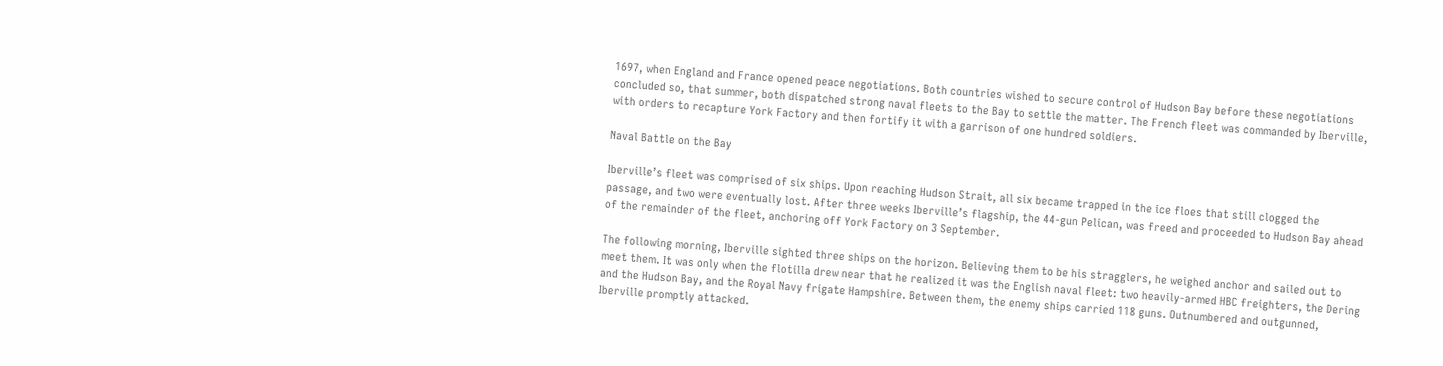1697, when England and France opened peace negotiations. Both countries wished to secure control of Hudson Bay before these negotiations concluded so, that summer, both dispatched strong naval fleets to the Bay to settle the matter. The French fleet was commanded by Iberville, with orders to recapture York Factory and then fortify it with a garrison of one hundred soldiers.

Naval Battle on the Bay

Iberville’s fleet was comprised of six ships. Upon reaching Hudson Strait, all six became trapped in the ice floes that still clogged the passage, and two were eventually lost. After three weeks Iberville’s flagship, the 44-gun Pelican, was freed and proceeded to Hudson Bay ahead of the remainder of the fleet, anchoring off York Factory on 3 September.

The following morning, Iberville sighted three ships on the horizon. Believing them to be his stragglers, he weighed anchor and sailed out to meet them. It was only when the flotilla drew near that he realized it was the English naval fleet: two heavily-armed HBC freighters, the Dering and the Hudson Bay, and the Royal Navy frigate Hampshire. Between them, the enemy ships carried 118 guns. Outnumbered and outgunned, Iberville promptly attacked.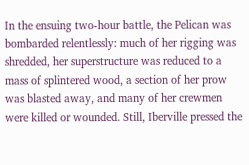In the ensuing two-hour battle, the Pelican was bombarded relentlessly: much of her rigging was shredded, her superstructure was reduced to a mass of splintered wood, a section of her prow was blasted away, and many of her crewmen were killed or wounded. Still, Iberville pressed the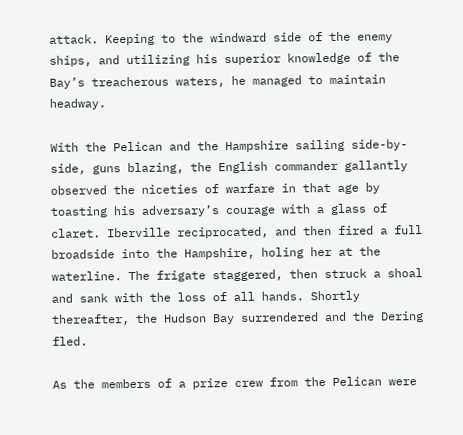attack. Keeping to the windward side of the enemy ships, and utilizing his superior knowledge of the Bay’s treacherous waters, he managed to maintain headway.

With the Pelican and the Hampshire sailing side-by-side, guns blazing, the English commander gallantly observed the niceties of warfare in that age by toasting his adversary’s courage with a glass of claret. Iberville reciprocated, and then fired a full broadside into the Hampshire, holing her at the waterline. The frigate staggered, then struck a shoal and sank with the loss of all hands. Shortly thereafter, the Hudson Bay surrendered and the Dering fled.

As the members of a prize crew from the Pelican were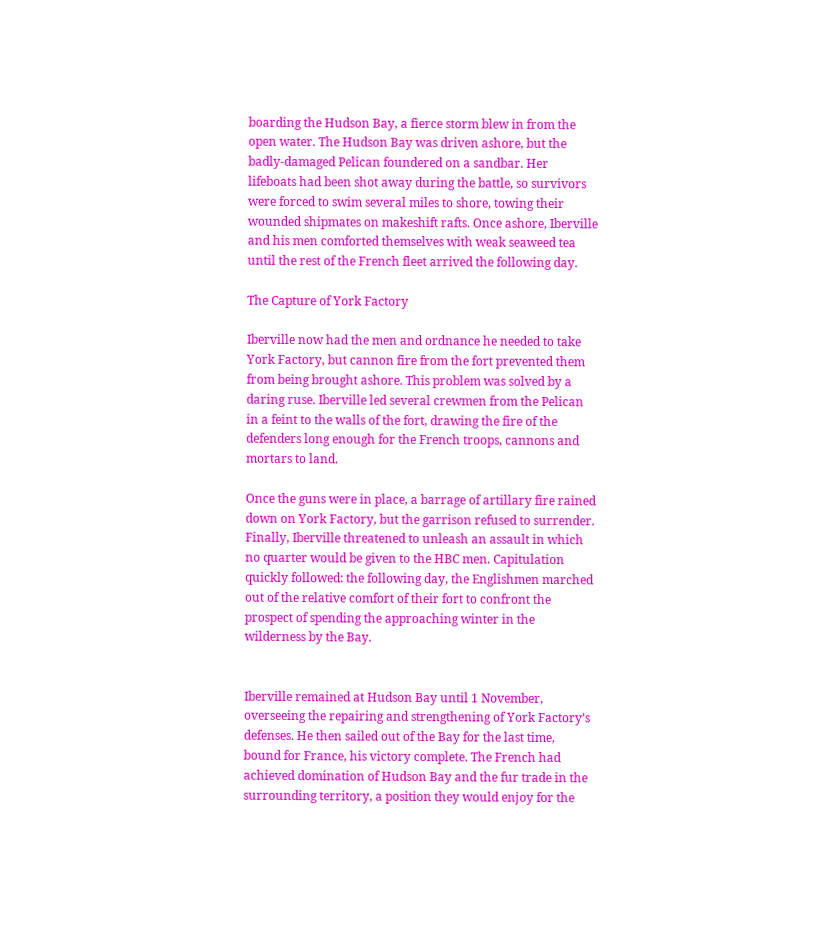boarding the Hudson Bay, a fierce storm blew in from the open water. The Hudson Bay was driven ashore, but the badly-damaged Pelican foundered on a sandbar. Her lifeboats had been shot away during the battle, so survivors were forced to swim several miles to shore, towing their wounded shipmates on makeshift rafts. Once ashore, Iberville and his men comforted themselves with weak seaweed tea until the rest of the French fleet arrived the following day.

The Capture of York Factory

Iberville now had the men and ordnance he needed to take York Factory, but cannon fire from the fort prevented them from being brought ashore. This problem was solved by a daring ruse. Iberville led several crewmen from the Pelican in a feint to the walls of the fort, drawing the fire of the defenders long enough for the French troops, cannons and mortars to land.

Once the guns were in place, a barrage of artillary fire rained down on York Factory, but the garrison refused to surrender. Finally, Iberville threatened to unleash an assault in which no quarter would be given to the HBC men. Capitulation quickly followed: the following day, the Englishmen marched out of the relative comfort of their fort to confront the prospect of spending the approaching winter in the wilderness by the Bay.


Iberville remained at Hudson Bay until 1 November, overseeing the repairing and strengthening of York Factory’s defenses. He then sailed out of the Bay for the last time, bound for France, his victory complete. The French had achieved domination of Hudson Bay and the fur trade in the surrounding territory, a position they would enjoy for the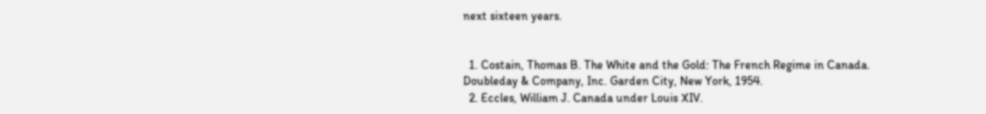next sixteen years.


  1. Costain, Thomas B. The White and the Gold: The French Regime in Canada. Doubleday & Company, Inc. Garden City, New York, 1954.
  2. Eccles, William J. Canada under Louis XIV.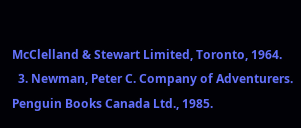McClelland & Stewart Limited, Toronto, 1964.
  3. Newman, Peter C. Company of Adventurers. Penguin Books Canada Ltd., 1985.